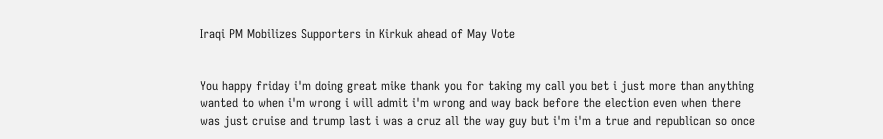Iraqi PM Mobilizes Supporters in Kirkuk ahead of May Vote


You happy friday i'm doing great mike thank you for taking my call you bet i just more than anything wanted to when i'm wrong i will admit i'm wrong and way back before the election even when there was just cruise and trump last i was a cruz all the way guy but i'm i'm a true and republican so once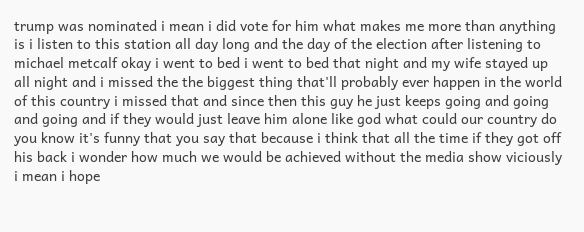trump was nominated i mean i did vote for him what makes me more than anything is i listen to this station all day long and the day of the election after listening to michael metcalf okay i went to bed i went to bed that night and my wife stayed up all night and i missed the the biggest thing that'll probably ever happen in the world of this country i missed that and since then this guy he just keeps going and going and going and if they would just leave him alone like god what could our country do you know it's funny that you say that because i think that all the time if they got off his back i wonder how much we would be achieved without the media show viciously i mean i hope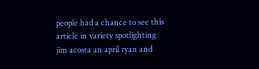people had a chance to see this article in variety spotlighting jim acosta an april ryan and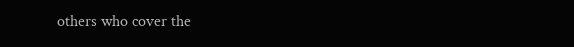others who cover the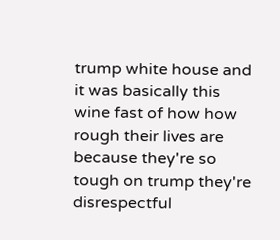trump white house and it was basically this wine fast of how how rough their lives are because they're so tough on trump they're disrespectful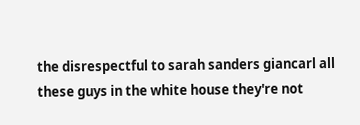the disrespectful to sarah sanders giancarl all these guys in the white house they're not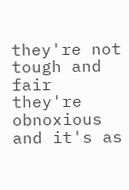they're not tough and fair they're obnoxious and it's as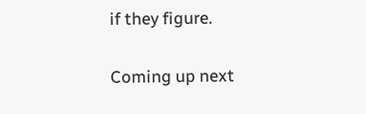if they figure.

Coming up next